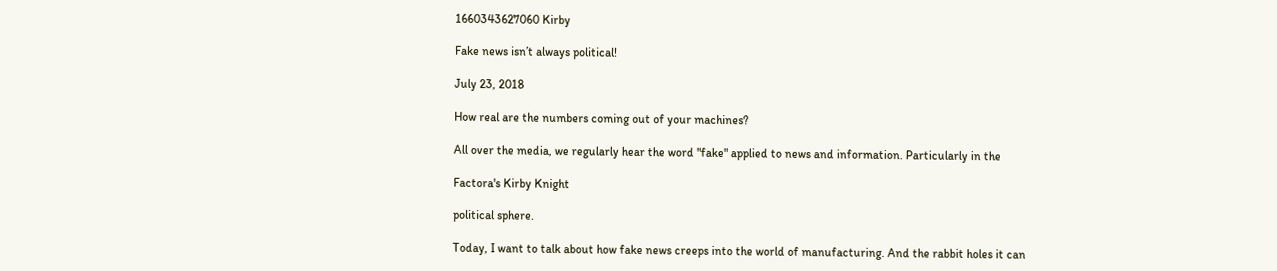1660343627060 Kirby

Fake news isn’t always political!

July 23, 2018

How real are the numbers coming out of your machines?

All over the media, we regularly hear the word "fake" applied to news and information. Particularly in the

Factora's Kirby Knight

political sphere.

Today, I want to talk about how fake news creeps into the world of manufacturing. And the rabbit holes it can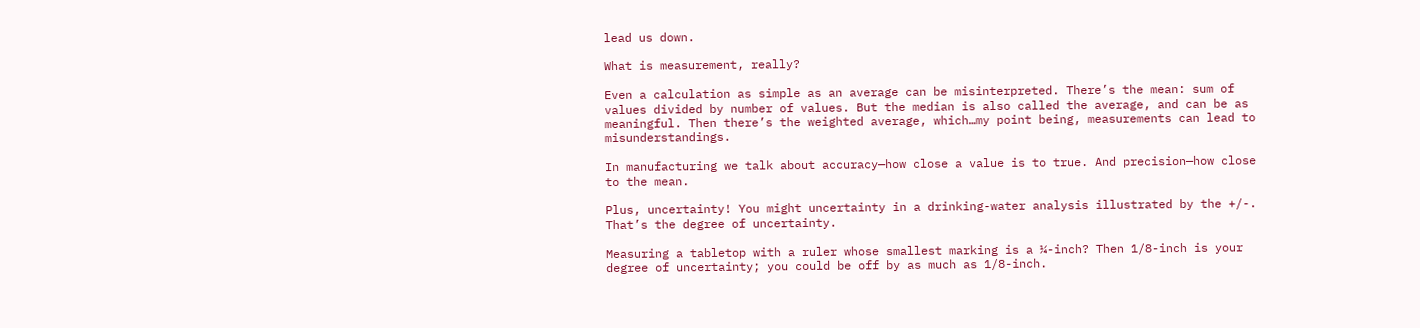lead us down.

What is measurement, really?

Even a calculation as simple as an average can be misinterpreted. There’s the mean: sum of values divided by number of values. But the median is also called the average, and can be as meaningful. Then there’s the weighted average, which…my point being, measurements can lead to misunderstandings.

In manufacturing we talk about accuracy—how close a value is to true. And precision—how close to the mean.

Plus, uncertainty! You might uncertainty in a drinking-water analysis illustrated by the +/-. That’s the degree of uncertainty.

Measuring a tabletop with a ruler whose smallest marking is a ¼-inch? Then 1/8-inch is your degree of uncertainty; you could be off by as much as 1/8-inch.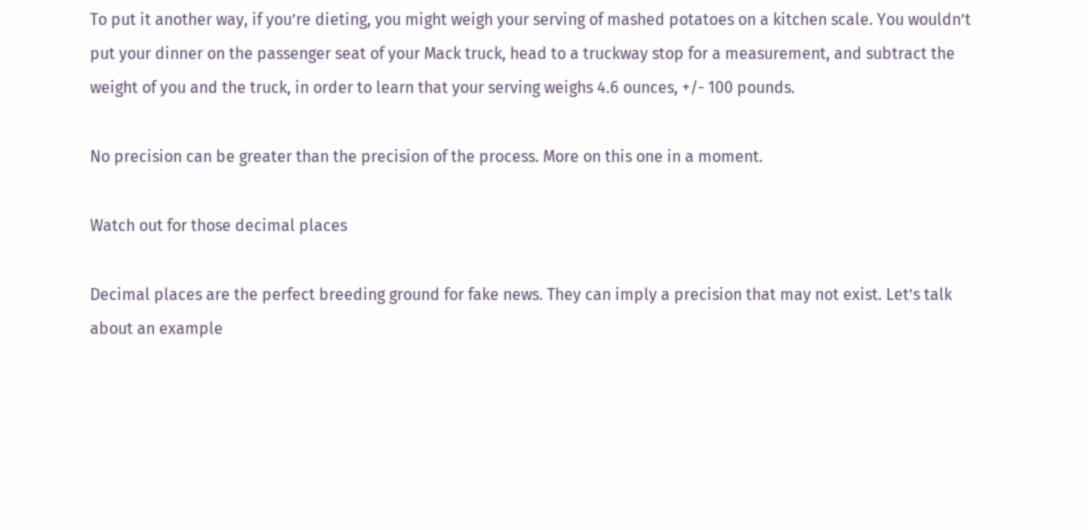To put it another way, if you’re dieting, you might weigh your serving of mashed potatoes on a kitchen scale. You wouldn’t put your dinner on the passenger seat of your Mack truck, head to a truckway stop for a measurement, and subtract the weight of you and the truck, in order to learn that your serving weighs 4.6 ounces, +/- 100 pounds.

No precision can be greater than the precision of the process. More on this one in a moment.

Watch out for those decimal places

Decimal places are the perfect breeding ground for fake news. They can imply a precision that may not exist. Let’s talk about an example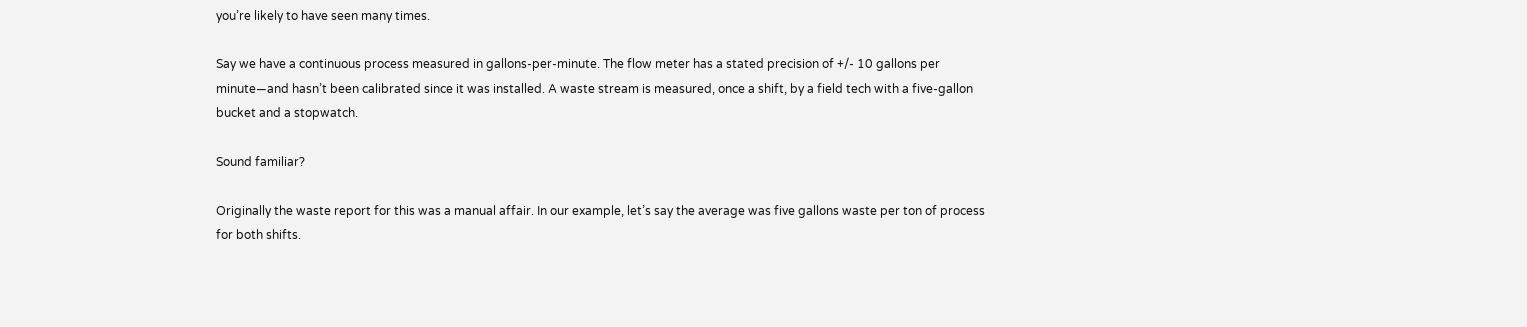you’re likely to have seen many times.

Say we have a continuous process measured in gallons-per-minute. The flow meter has a stated precision of +/- 10 gallons per minute—and hasn’t been calibrated since it was installed. A waste stream is measured, once a shift, by a field tech with a five-gallon bucket and a stopwatch.

Sound familiar?

Originally the waste report for this was a manual affair. In our example, let’s say the average was five gallons waste per ton of process for both shifts.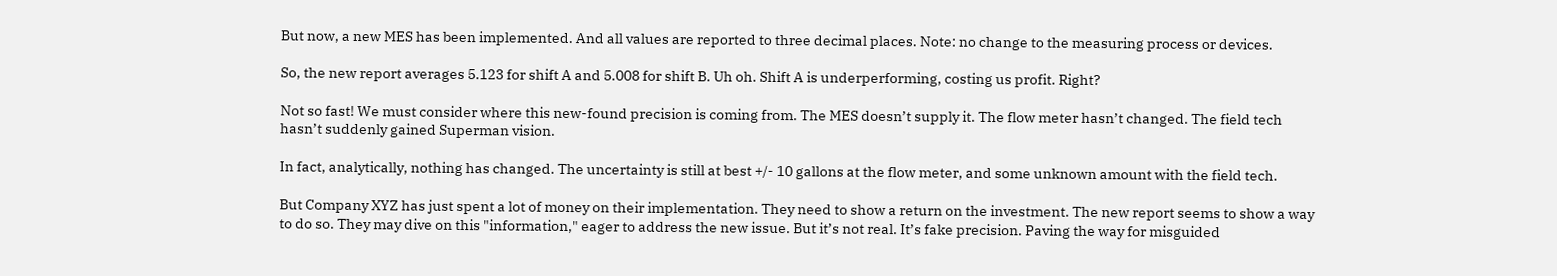But now, a new MES has been implemented. And all values are reported to three decimal places. Note: no change to the measuring process or devices.

So, the new report averages 5.123 for shift A and 5.008 for shift B. Uh oh. Shift A is underperforming, costing us profit. Right?

Not so fast! We must consider where this new-found precision is coming from. The MES doesn’t supply it. The flow meter hasn’t changed. The field tech hasn’t suddenly gained Superman vision.

In fact, analytically, nothing has changed. The uncertainty is still at best +/- 10 gallons at the flow meter, and some unknown amount with the field tech.

But Company XYZ has just spent a lot of money on their implementation. They need to show a return on the investment. The new report seems to show a way to do so. They may dive on this "information," eager to address the new issue. But it’s not real. It’s fake precision. Paving the way for misguided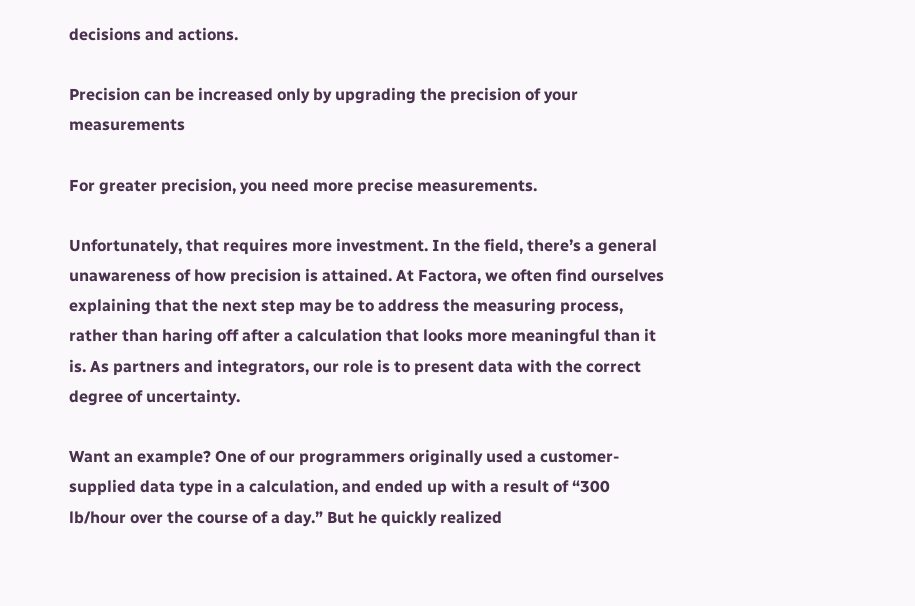decisions and actions.

Precision can be increased only by upgrading the precision of your measurements

For greater precision, you need more precise measurements.

Unfortunately, that requires more investment. In the field, there’s a general unawareness of how precision is attained. At Factora, we often find ourselves explaining that the next step may be to address the measuring process, rather than haring off after a calculation that looks more meaningful than it is. As partners and integrators, our role is to present data with the correct degree of uncertainty.

Want an example? One of our programmers originally used a customer-supplied data type in a calculation, and ended up with a result of “300 lb/hour over the course of a day.” But he quickly realized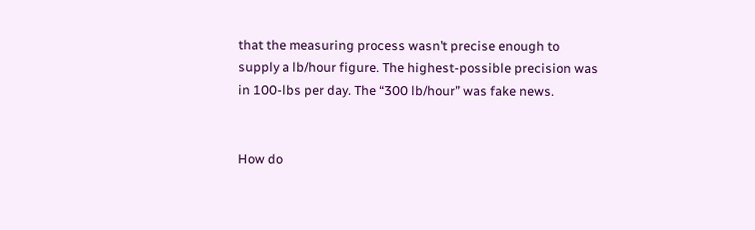that the measuring process wasn’t precise enough to supply a lb/hour figure. The highest-possible precision was in 100-lbs per day. The “300 lb/hour” was fake news.


How do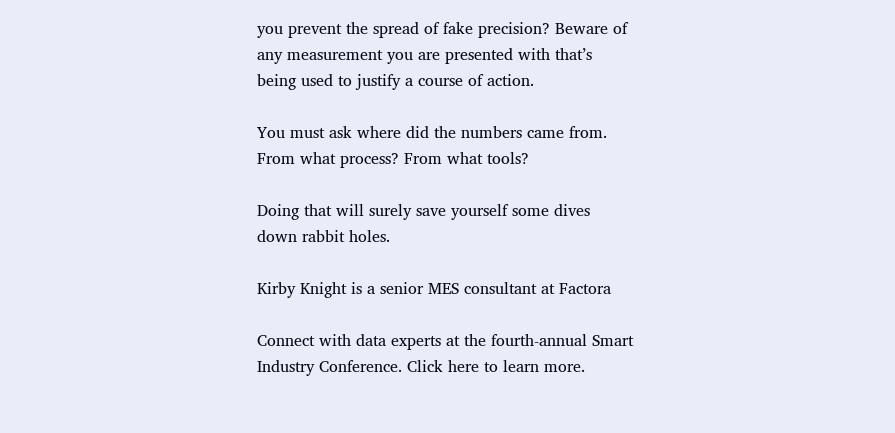you prevent the spread of fake precision? Beware of any measurement you are presented with that’s being used to justify a course of action.

You must ask where did the numbers came from. From what process? From what tools?

Doing that will surely save yourself some dives down rabbit holes.

Kirby Knight is a senior MES consultant at Factora

Connect with data experts at the fourth-annual Smart Industry Conference. Click here to learn more.